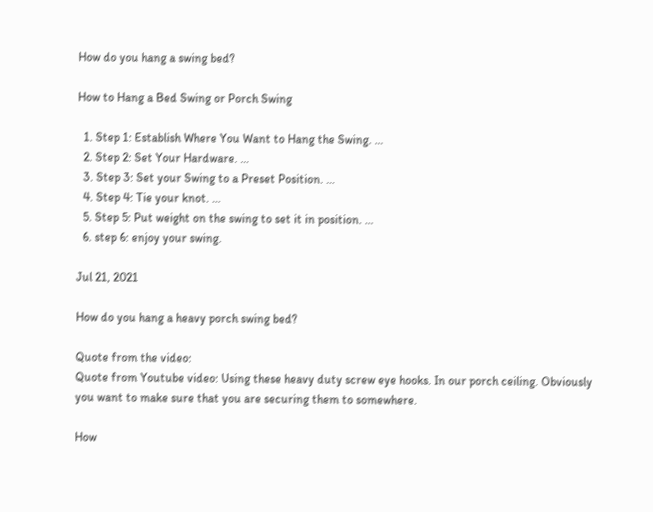How do you hang a swing bed?

How to Hang a Bed Swing or Porch Swing

  1. Step 1: Establish Where You Want to Hang the Swing. …
  2. Step 2: Set Your Hardware. …
  3. Step 3: Set your Swing to a Preset Position. …
  4. Step 4: Tie your knot. …
  5. Step 5: Put weight on the swing to set it in position. …
  6. step 6: enjoy your swing.

Jul 21, 2021

How do you hang a heavy porch swing bed?

Quote from the video:
Quote from Youtube video: Using these heavy duty screw eye hooks. In our porch ceiling. Obviously you want to make sure that you are securing them to somewhere.

How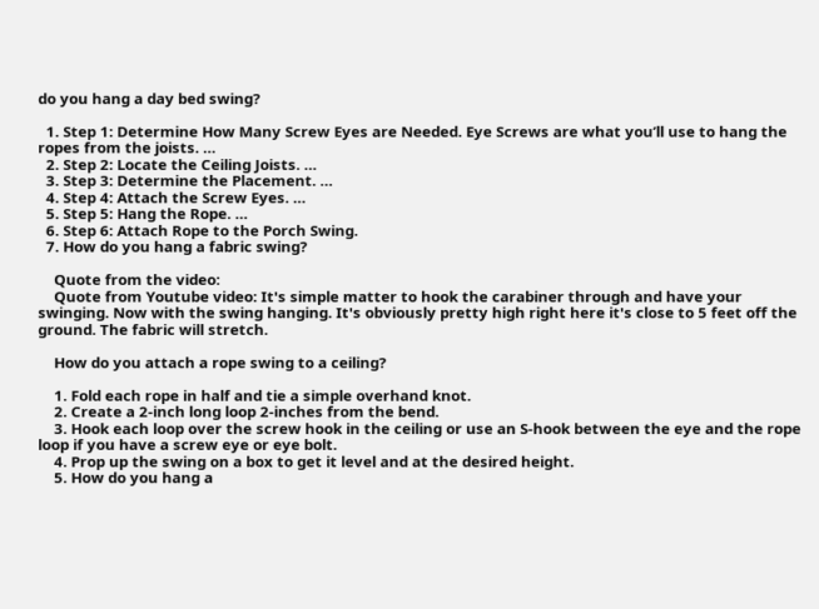do you hang a day bed swing?

  1. Step 1: Determine How Many Screw Eyes are Needed. Eye Screws are what you’ll use to hang the ropes from the joists. …
  2. Step 2: Locate the Ceiling Joists. …
  3. Step 3: Determine the Placement. …
  4. Step 4: Attach the Screw Eyes. …
  5. Step 5: Hang the Rope. …
  6. Step 6: Attach Rope to the Porch Swing.
  7. How do you hang a fabric swing?

    Quote from the video:
    Quote from Youtube video: It's simple matter to hook the carabiner through and have your swinging. Now with the swing hanging. It's obviously pretty high right here it's close to 5 feet off the ground. The fabric will stretch.

    How do you attach a rope swing to a ceiling?

    1. Fold each rope in half and tie a simple overhand knot.
    2. Create a 2-inch long loop 2-inches from the bend.
    3. Hook each loop over the screw hook in the ceiling or use an S-hook between the eye and the rope loop if you have a screw eye or eye bolt.
    4. Prop up the swing on a box to get it level and at the desired height.
    5. How do you hang a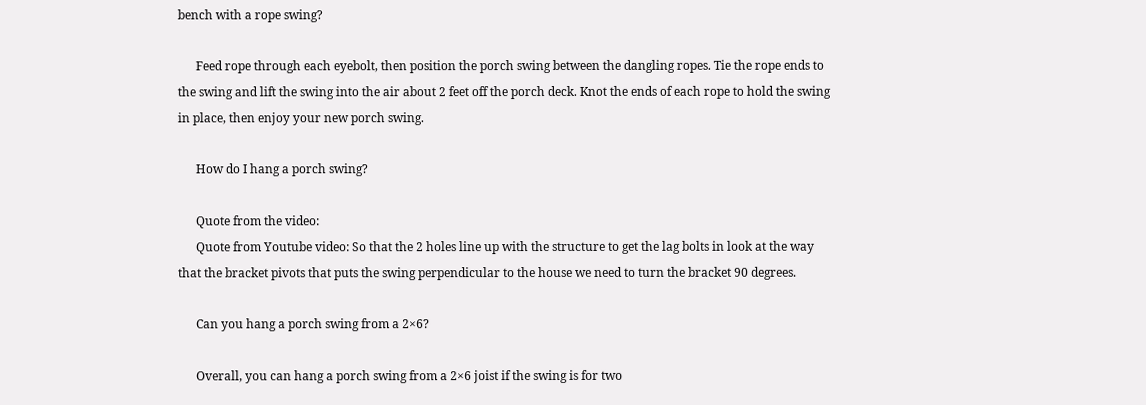bench with a rope swing?

      Feed rope through each eyebolt, then position the porch swing between the dangling ropes. Tie the rope ends to the swing and lift the swing into the air about 2 feet off the porch deck. Knot the ends of each rope to hold the swing in place, then enjoy your new porch swing.

      How do I hang a porch swing?

      Quote from the video:
      Quote from Youtube video: So that the 2 holes line up with the structure to get the lag bolts in look at the way that the bracket pivots that puts the swing perpendicular to the house we need to turn the bracket 90 degrees.

      Can you hang a porch swing from a 2×6?

      Overall, you can hang a porch swing from a 2×6 joist if the swing is for two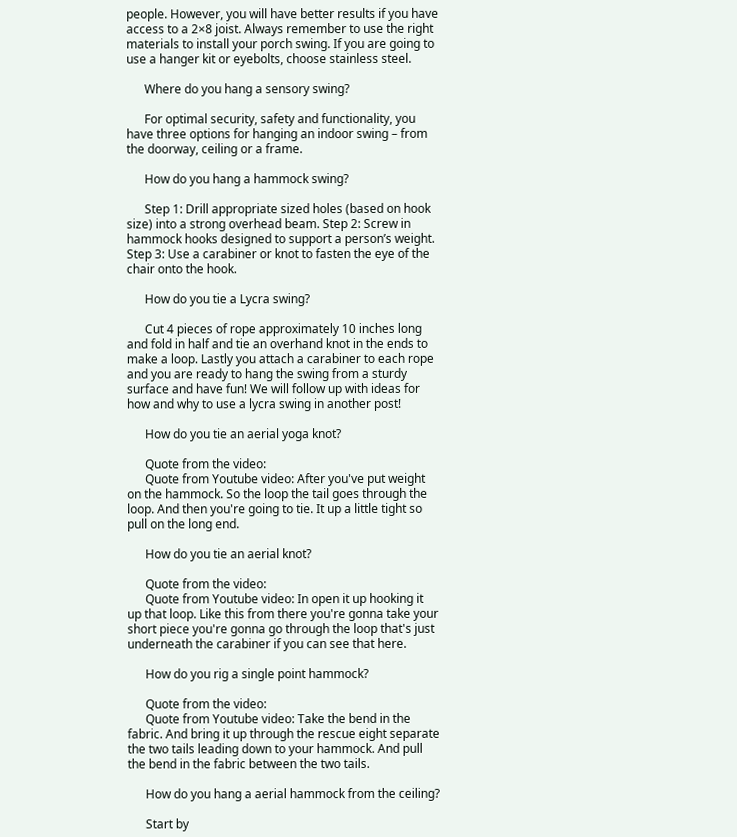people. However, you will have better results if you have access to a 2×8 joist. Always remember to use the right materials to install your porch swing. If you are going to use a hanger kit or eyebolts, choose stainless steel.

      Where do you hang a sensory swing?

      For optimal security, safety and functionality, you have three options for hanging an indoor swing – from the doorway, ceiling or a frame.

      How do you hang a hammock swing?

      Step 1: Drill appropriate sized holes (based on hook size) into a strong overhead beam. Step 2: Screw in hammock hooks designed to support a person’s weight. Step 3: Use a carabiner or knot to fasten the eye of the chair onto the hook.

      How do you tie a Lycra swing?

      Cut 4 pieces of rope approximately 10 inches long and fold in half and tie an overhand knot in the ends to make a loop. Lastly you attach a carabiner to each rope and you are ready to hang the swing from a sturdy surface and have fun! We will follow up with ideas for how and why to use a lycra swing in another post!

      How do you tie an aerial yoga knot?

      Quote from the video:
      Quote from Youtube video: After you've put weight on the hammock. So the loop the tail goes through the loop. And then you're going to tie. It up a little tight so pull on the long end.

      How do you tie an aerial knot?

      Quote from the video:
      Quote from Youtube video: In open it up hooking it up that loop. Like this from there you're gonna take your short piece you're gonna go through the loop that's just underneath the carabiner if you can see that here.

      How do you rig a single point hammock?

      Quote from the video:
      Quote from Youtube video: Take the bend in the fabric. And bring it up through the rescue eight separate the two tails leading down to your hammock. And pull the bend in the fabric between the two tails.

      How do you hang a aerial hammock from the ceiling?

      Start by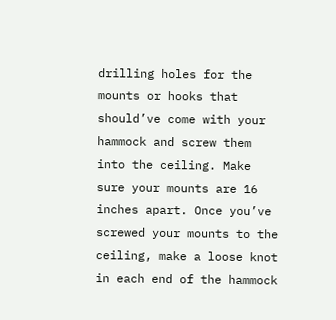drilling holes for the mounts or hooks that should’ve come with your hammock and screw them into the ceiling. Make sure your mounts are 16 inches apart. Once you’ve screwed your mounts to the ceiling, make a loose knot in each end of the hammock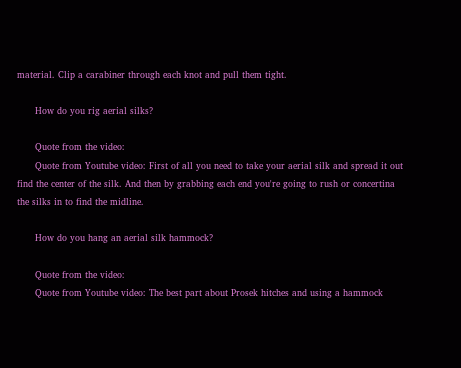material. Clip a carabiner through each knot and pull them tight.

      How do you rig aerial silks?

      Quote from the video:
      Quote from Youtube video: First of all you need to take your aerial silk and spread it out find the center of the silk. And then by grabbing each end you're going to rush or concertina the silks in to find the midline.

      How do you hang an aerial silk hammock?

      Quote from the video:
      Quote from Youtube video: The best part about Prosek hitches and using a hammock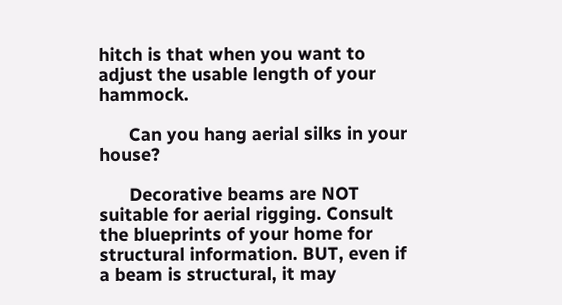hitch is that when you want to adjust the usable length of your hammock.

      Can you hang aerial silks in your house?

      Decorative beams are NOT suitable for aerial rigging. Consult the blueprints of your home for structural information. BUT, even if a beam is structural, it may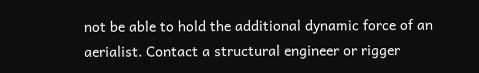not be able to hold the additional dynamic force of an aerialist. Contact a structural engineer or rigger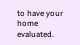to have your home evaluated.